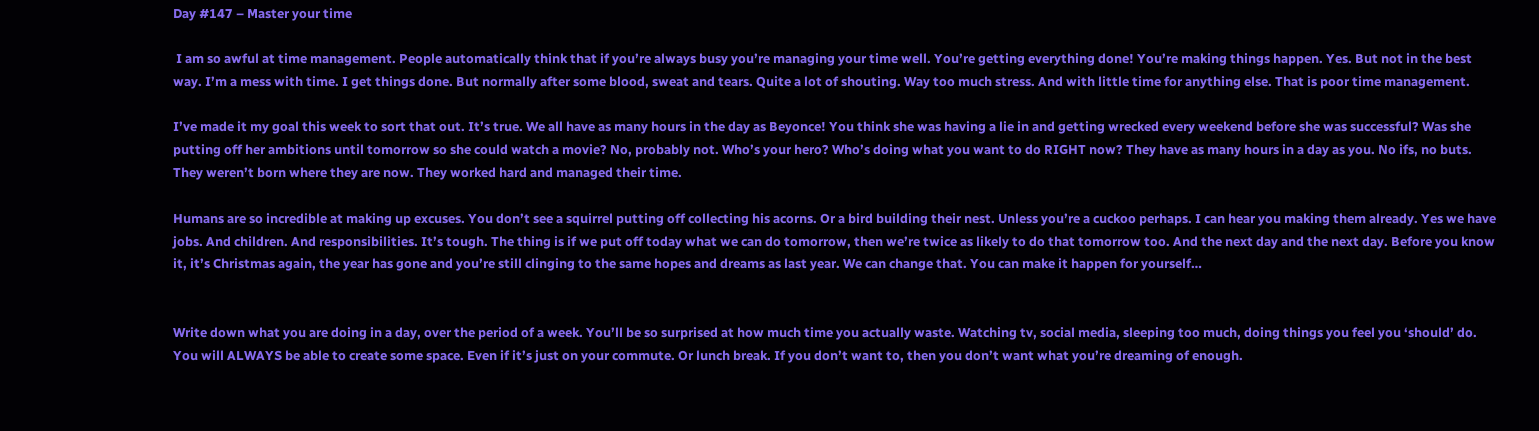Day #147 – Master your time

 I am so awful at time management. People automatically think that if you’re always busy you’re managing your time well. You’re getting everything done! You’re making things happen. Yes. But not in the best way. I’m a mess with time. I get things done. But normally after some blood, sweat and tears. Quite a lot of shouting. Way too much stress. And with little time for anything else. That is poor time management.

I’ve made it my goal this week to sort that out. It’s true. We all have as many hours in the day as Beyonce! You think she was having a lie in and getting wrecked every weekend before she was successful? Was she putting off her ambitions until tomorrow so she could watch a movie? No, probably not. Who’s your hero? Who’s doing what you want to do RIGHT now? They have as many hours in a day as you. No ifs, no buts. They weren’t born where they are now. They worked hard and managed their time.

Humans are so incredible at making up excuses. You don’t see a squirrel putting off collecting his acorns. Or a bird building their nest. Unless you’re a cuckoo perhaps. I can hear you making them already. Yes we have jobs. And children. And responsibilities. It’s tough. The thing is if we put off today what we can do tomorrow, then we’re twice as likely to do that tomorrow too. And the next day and the next day. Before you know it, it’s Christmas again, the year has gone and you’re still clinging to the same hopes and dreams as last year. We can change that. You can make it happen for yourself…


Write down what you are doing in a day, over the period of a week. You’ll be so surprised at how much time you actually waste. Watching tv, social media, sleeping too much, doing things you feel you ‘should’ do. You will ALWAYS be able to create some space. Even if it’s just on your commute. Or lunch break. If you don’t want to, then you don’t want what you’re dreaming of enough.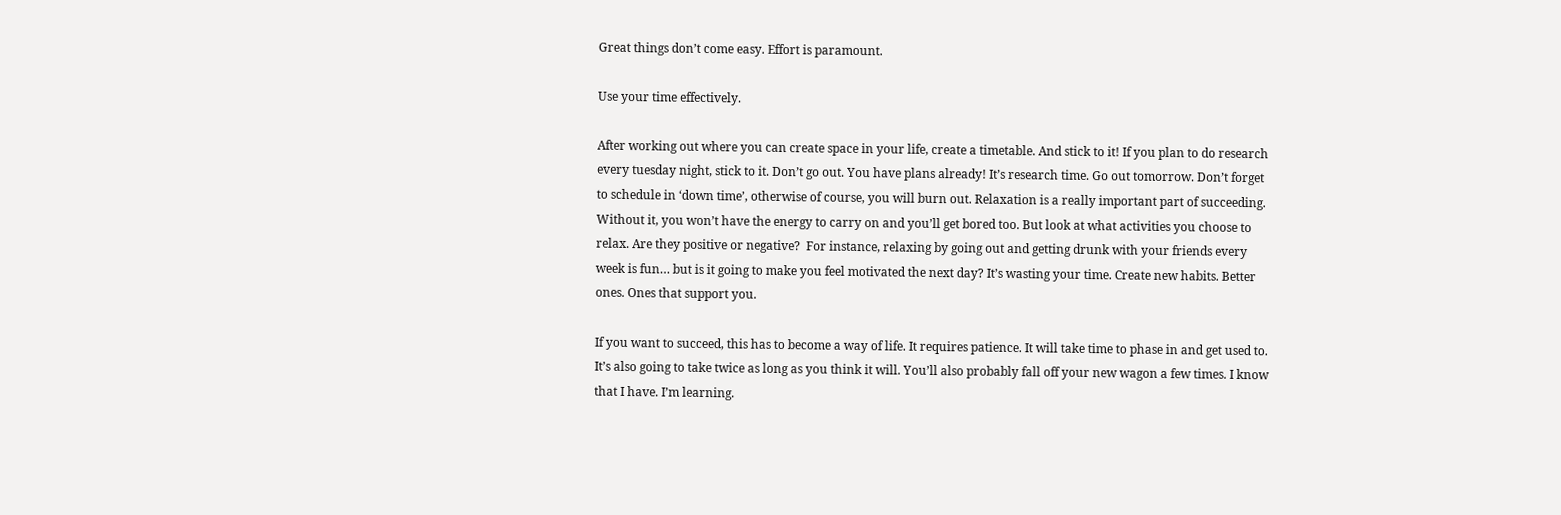Great things don’t come easy. Effort is paramount.

Use your time effectively.

After working out where you can create space in your life, create a timetable. And stick to it! If you plan to do research every tuesday night, stick to it. Don’t go out. You have plans already! It’s research time. Go out tomorrow. Don’t forget to schedule in ‘down time’, otherwise of course, you will burn out. Relaxation is a really important part of succeeding. Without it, you won’t have the energy to carry on and you’ll get bored too. But look at what activities you choose to relax. Are they positive or negative?  For instance, relaxing by going out and getting drunk with your friends every week is fun… but is it going to make you feel motivated the next day? It’s wasting your time. Create new habits. Better ones. Ones that support you.

If you want to succeed, this has to become a way of life. It requires patience. It will take time to phase in and get used to. It’s also going to take twice as long as you think it will. You’ll also probably fall off your new wagon a few times. I know that I have. I’m learning.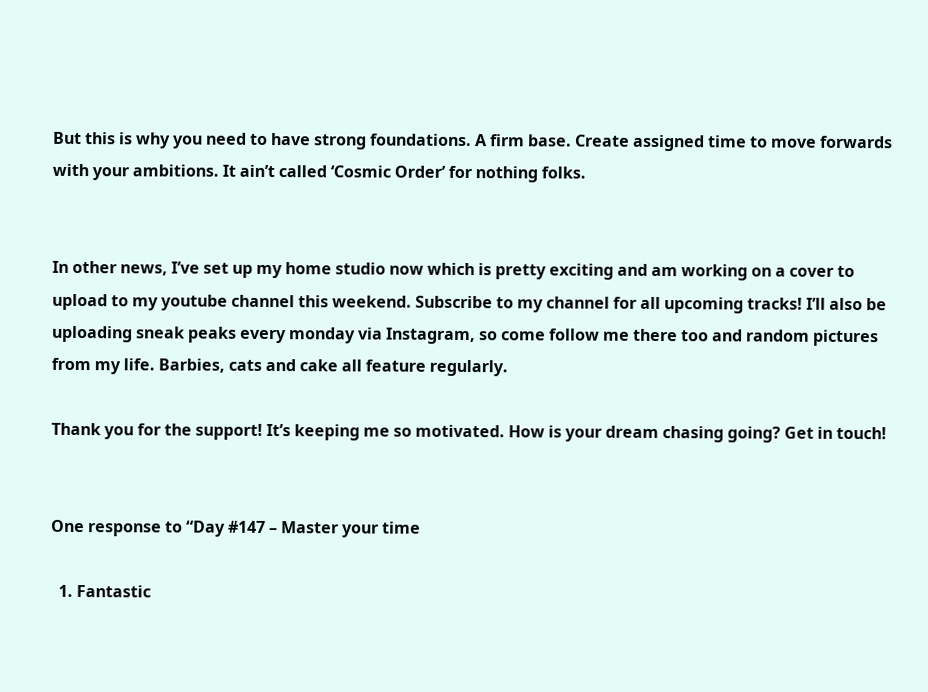But this is why you need to have strong foundations. A firm base. Create assigned time to move forwards with your ambitions. It ain’t called ‘Cosmic Order’ for nothing folks.


In other news, I’ve set up my home studio now which is pretty exciting and am working on a cover to upload to my youtube channel this weekend. Subscribe to my channel for all upcoming tracks! I’ll also be uploading sneak peaks every monday via Instagram, so come follow me there too and random pictures from my life. Barbies, cats and cake all feature regularly.

Thank you for the support! It’s keeping me so motivated. How is your dream chasing going? Get in touch!


One response to “Day #147 – Master your time

  1. Fantastic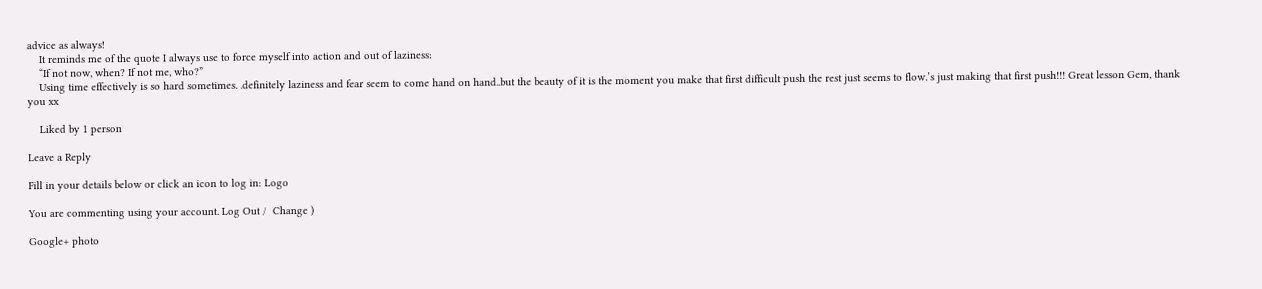advice as always!
    It reminds me of the quote I always use to force myself into action and out of laziness:
    “If not now, when? If not me, who?”
    Using time effectively is so hard sometimes. .definitely laziness and fear seem to come hand on hand..but the beauty of it is the moment you make that first difficult push the rest just seems to flow.’s just making that first push!!! Great lesson Gem, thank you xx

    Liked by 1 person

Leave a Reply

Fill in your details below or click an icon to log in: Logo

You are commenting using your account. Log Out /  Change )

Google+ photo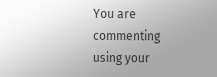You are commenting using your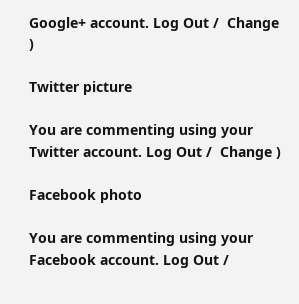Google+ account. Log Out /  Change )

Twitter picture

You are commenting using your Twitter account. Log Out /  Change )

Facebook photo

You are commenting using your Facebook account. Log Out /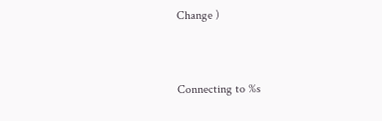Change )


Connecting to %s